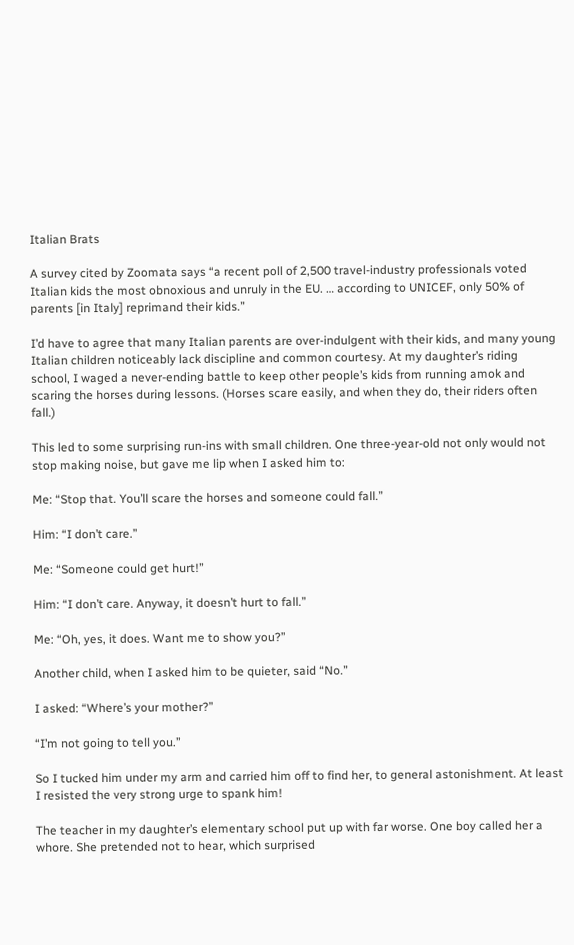Italian Brats

A survey cited by Zoomata says “a recent poll of 2,500 travel-industry professionals voted Italian kids the most obnoxious and unruly in the EU. … according to UNICEF, only 50% of parents [in Italy] reprimand their kids.”

I’d have to agree that many Italian parents are over-indulgent with their kids, and many young Italian children noticeably lack discipline and common courtesy. At my daughter’s riding school, I waged a never-ending battle to keep other people’s kids from running amok and scaring the horses during lessons. (Horses scare easily, and when they do, their riders often fall.)

This led to some surprising run-ins with small children. One three-year-old not only would not stop making noise, but gave me lip when I asked him to:

Me: “Stop that. You’ll scare the horses and someone could fall.”

Him: “I don’t care.”

Me: “Someone could get hurt!”

Him: “I don’t care. Anyway, it doesn’t hurt to fall.”

Me: “Oh, yes, it does. Want me to show you?”

Another child, when I asked him to be quieter, said “No.”

I asked: “Where’s your mother?”

“I’m not going to tell you.”

So I tucked him under my arm and carried him off to find her, to general astonishment. At least I resisted the very strong urge to spank him!

The teacher in my daughter’s elementary school put up with far worse. One boy called her a whore. She pretended not to hear, which surprised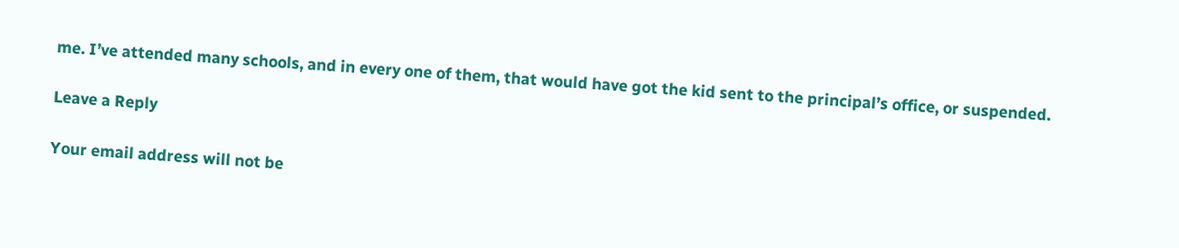me. I’ve attended many schools, and in every one of them, that would have got the kid sent to the principal’s office, or suspended.

Leave a Reply

Your email address will not be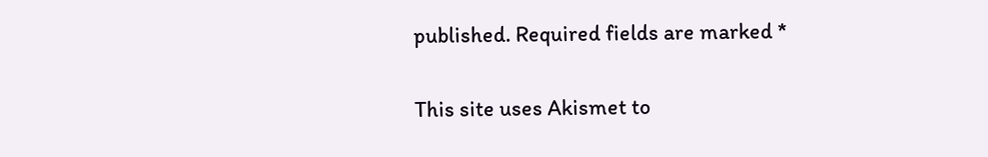published. Required fields are marked *

This site uses Akismet to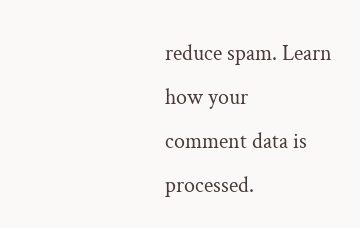reduce spam. Learn how your comment data is processed.